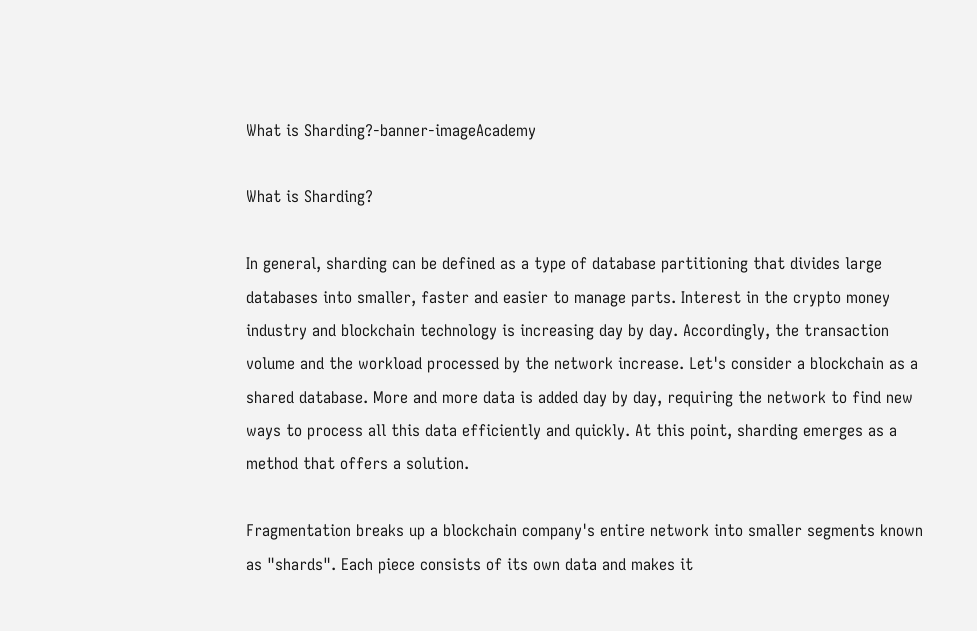What is Sharding?-banner-imageAcademy

What is Sharding?

In general, sharding can be defined as a type of database partitioning that divides large databases into smaller, faster and easier to manage parts. Interest in the crypto money industry and blockchain technology is increasing day by day. Accordingly, the transaction volume and the workload processed by the network increase. Let's consider a blockchain as a shared database. More and more data is added day by day, requiring the network to find new ways to process all this data efficiently and quickly. At this point, sharding emerges as a method that offers a solution.

Fragmentation breaks up a blockchain company's entire network into smaller segments known as "shards". Each piece consists of its own data and makes it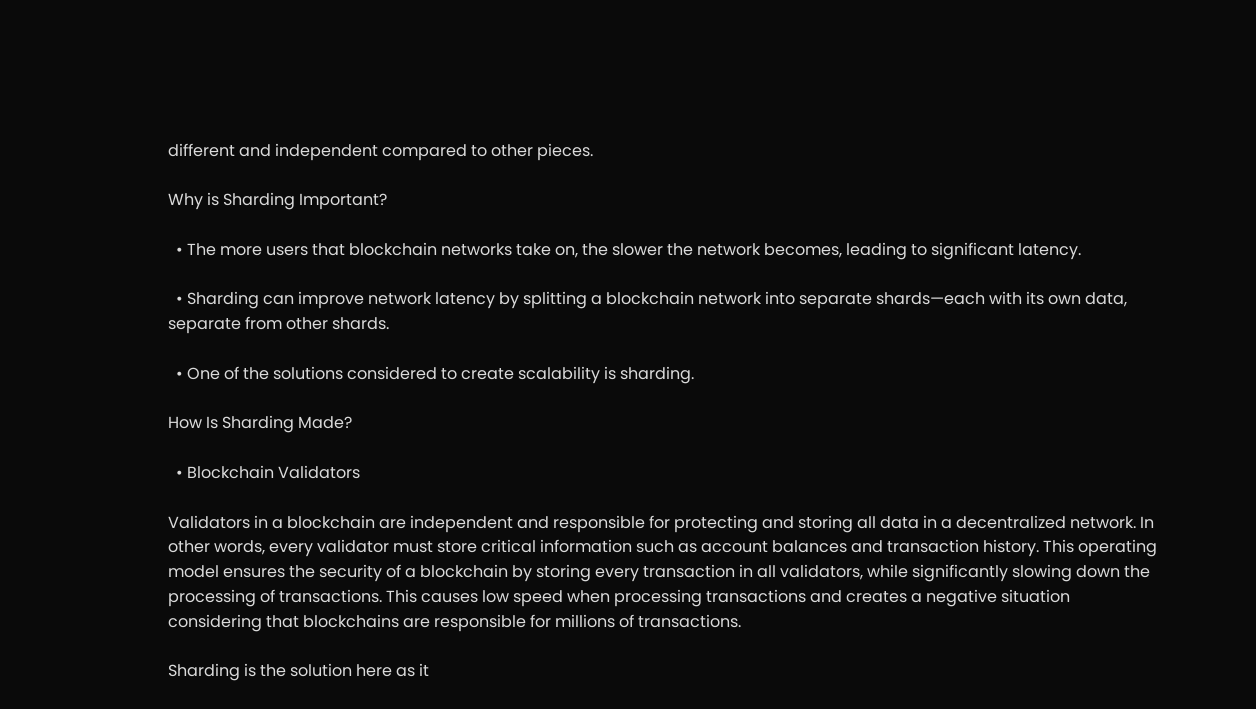different and independent compared to other pieces.

Why is Sharding Important?

  • The more users that blockchain networks take on, the slower the network becomes, leading to significant latency.

  • Sharding can improve network latency by splitting a blockchain network into separate shards—each with its own data, separate from other shards.

  • One of the solutions considered to create scalability is sharding.

How Is Sharding Made?

  • Blockchain Validators

Validators in a blockchain are independent and responsible for protecting and storing all data in a decentralized network. In other words, every validator must store critical information such as account balances and transaction history. This operating model ensures the security of a blockchain by storing every transaction in all validators, while significantly slowing down the processing of transactions. This causes low speed when processing transactions and creates a negative situation considering that blockchains are responsible for millions of transactions.

Sharding is the solution here as it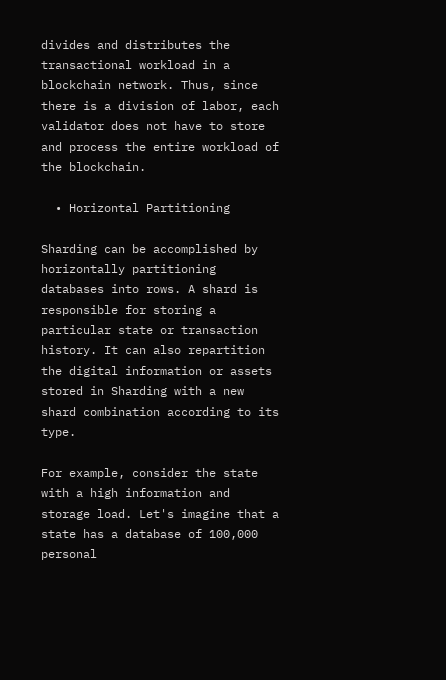divides and distributes the transactional workload in a blockchain network. Thus, since there is a division of labor, each validator does not have to store and process the entire workload of the blockchain.

  • Horizontal Partitioning

Sharding can be accomplished by horizontally partitioning databases into rows. A shard is responsible for storing a particular state or transaction history. It can also repartition the digital information or assets stored in Sharding with a new shard combination according to its type.

For example, consider the state with a high information and storage load. Let's imagine that a state has a database of 100,000 personal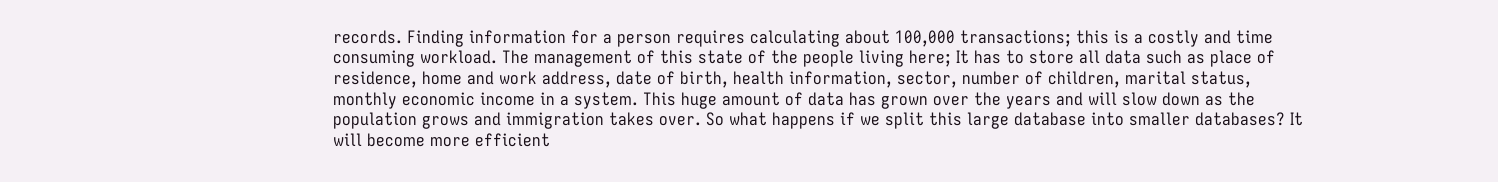records. Finding information for a person requires calculating about 100,000 transactions; this is a costly and time consuming workload. The management of this state of the people living here; It has to store all data such as place of residence, home and work address, date of birth, health information, sector, number of children, marital status, monthly economic income in a system. This huge amount of data has grown over the years and will slow down as the population grows and immigration takes over. So what happens if we split this large database into smaller databases? It will become more efficient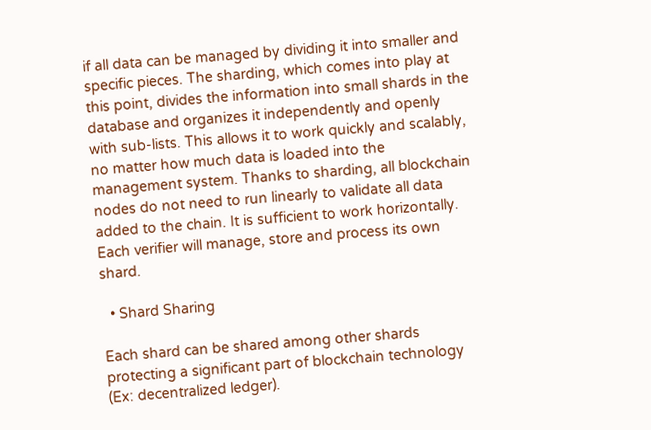if all data can be managed by dividing it into smaller and specific pieces. The sharding, which comes into play at this point, divides the information into small shards in the database and organizes it independently and openly with sub-lists. This allows it to work quickly and scalably, no matter how much data is loaded into the management system. Thanks to sharding, all blockchain nodes do not need to run linearly to validate all data added to the chain. It is sufficient to work horizontally. Each verifier will manage, store and process its own shard.

  • Shard Sharing

Each shard can be shared among other shards protecting a significant part of blockchain technology (Ex: decentralized ledger).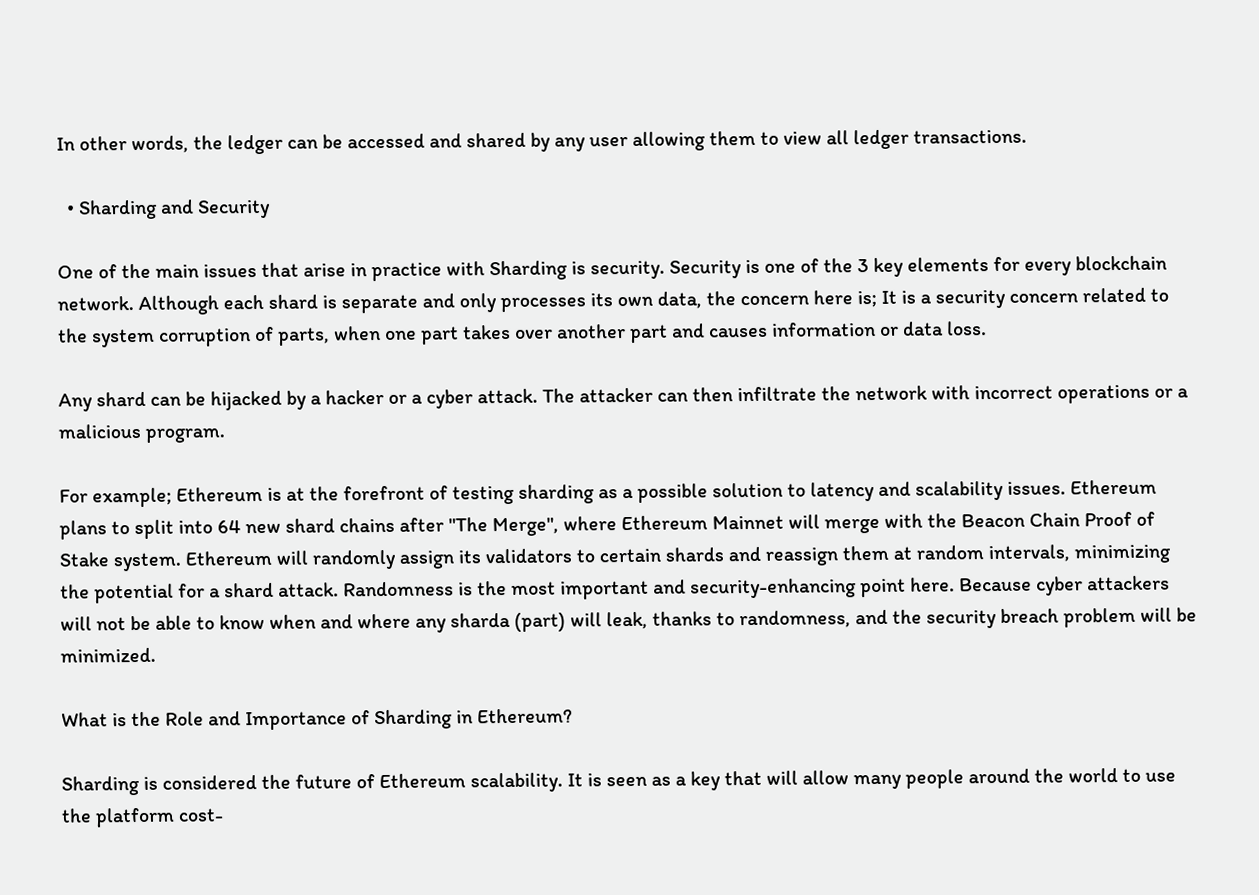In other words, the ledger can be accessed and shared by any user allowing them to view all ledger transactions.

  • Sharding and Security

One of the main issues that arise in practice with Sharding is security. Security is one of the 3 key elements for every blockchain network. Although each shard is separate and only processes its own data, the concern here is; It is a security concern related to the system corruption of parts, when one part takes over another part and causes information or data loss.

Any shard can be hijacked by a hacker or a cyber attack. The attacker can then infiltrate the network with incorrect operations or a malicious program.

For example; Ethereum is at the forefront of testing sharding as a possible solution to latency and scalability issues. Ethereum plans to split into 64 new shard chains after "The Merge", where Ethereum Mainnet will merge with the Beacon Chain Proof of Stake system. Ethereum will randomly assign its validators to certain shards and reassign them at random intervals, minimizing the potential for a shard attack. Randomness is the most important and security-enhancing point here. Because cyber attackers will not be able to know when and where any sharda (part) will leak, thanks to randomness, and the security breach problem will be minimized.

What is the Role and Importance of Sharding in Ethereum?

Sharding is considered the future of Ethereum scalability. It is seen as a key that will allow many people around the world to use the platform cost-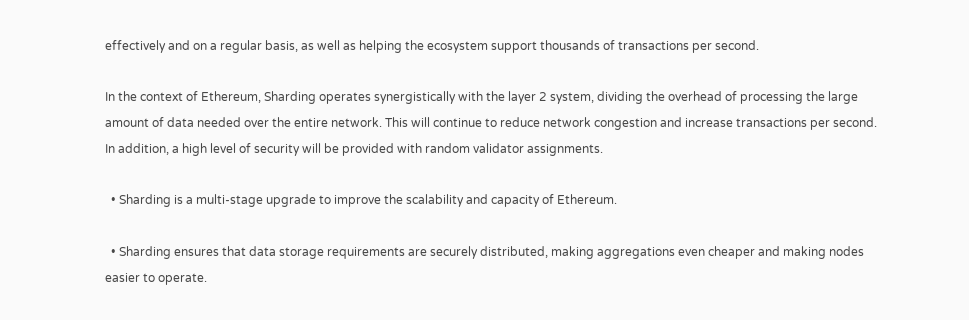effectively and on a regular basis, as well as helping the ecosystem support thousands of transactions per second.

In the context of Ethereum, Sharding operates synergistically with the layer 2 system, dividing the overhead of processing the large amount of data needed over the entire network. This will continue to reduce network congestion and increase transactions per second. In addition, a high level of security will be provided with random validator assignments.

  • Sharding is a multi-stage upgrade to improve the scalability and capacity of Ethereum.

  • Sharding ensures that data storage requirements are securely distributed, making aggregations even cheaper and making nodes easier to operate.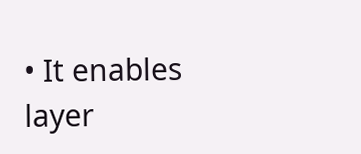• It enables layer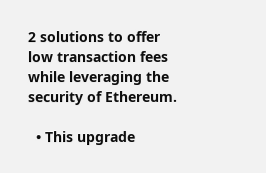2 solutions to offer low transaction fees while leveraging the security of Ethereum.

  • This upgrade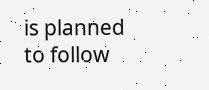is planned to follow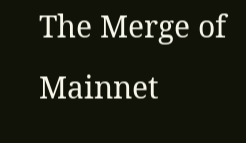The Merge of Mainnet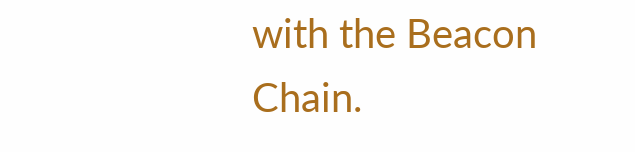with the Beacon Chain.